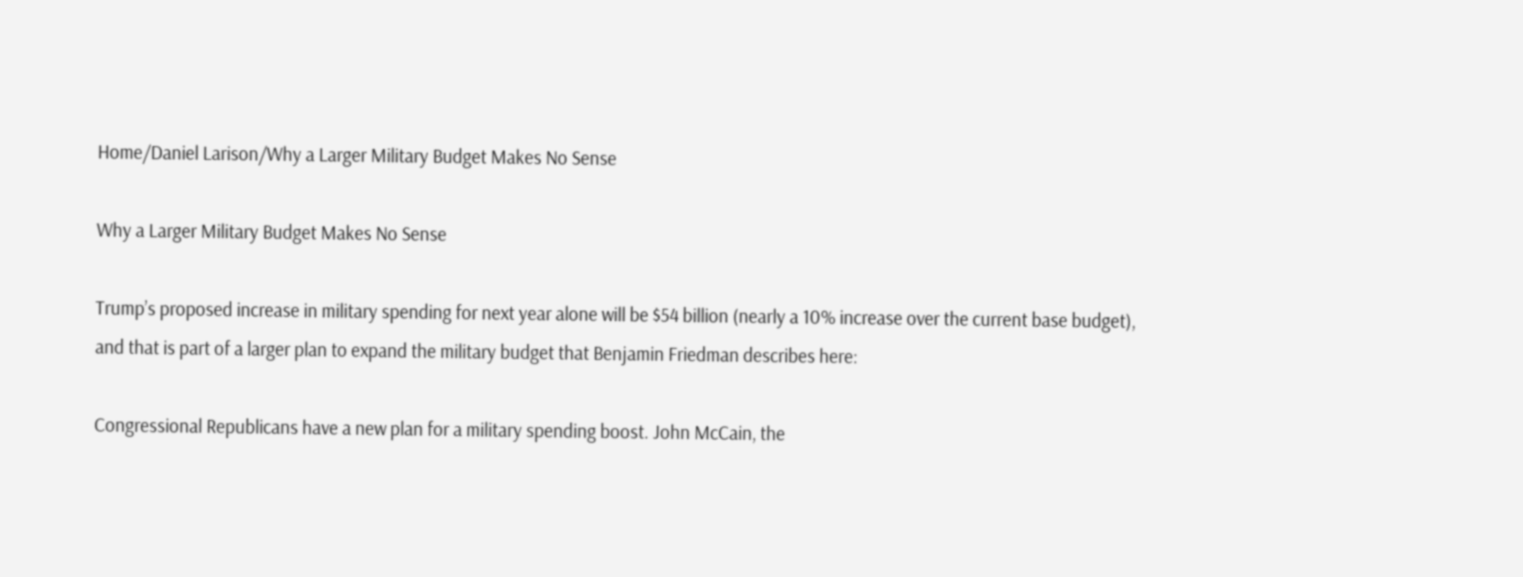Home/Daniel Larison/Why a Larger Military Budget Makes No Sense

Why a Larger Military Budget Makes No Sense

Trump’s proposed increase in military spending for next year alone will be $54 billion (nearly a 10% increase over the current base budget), and that is part of a larger plan to expand the military budget that Benjamin Friedman describes here:

Congressional Republicans have a new plan for a military spending boost. John McCain, the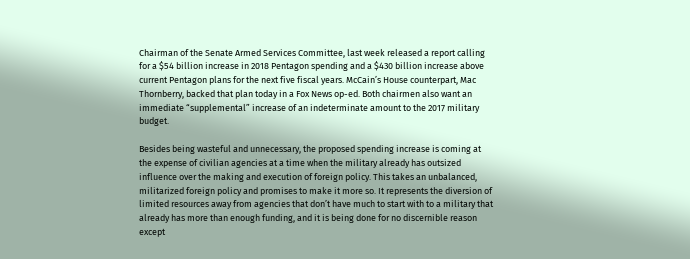Chairman of the Senate Armed Services Committee, last week released a report calling for a $54 billion increase in 2018 Pentagon spending and a $430 billion increase above current Pentagon plans for the next five fiscal years. McCain’s House counterpart, Mac Thornberry, backed that plan today in a Fox News op-ed. Both chairmen also want an immediate “supplemental” increase of an indeterminate amount to the 2017 military budget.

Besides being wasteful and unnecessary, the proposed spending increase is coming at the expense of civilian agencies at a time when the military already has outsized influence over the making and execution of foreign policy. This takes an unbalanced, militarized foreign policy and promises to make it more so. It represents the diversion of limited resources away from agencies that don’t have much to start with to a military that already has more than enough funding, and it is being done for no discernible reason except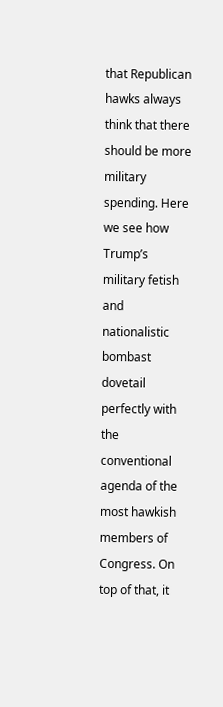that Republican hawks always think that there should be more military spending. Here we see how Trump’s military fetish and nationalistic bombast dovetail perfectly with the conventional agenda of the most hawkish members of Congress. On top of that, it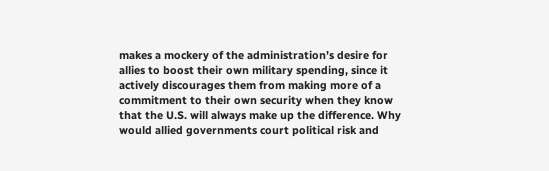makes a mockery of the administration’s desire for allies to boost their own military spending, since it actively discourages them from making more of a commitment to their own security when they know that the U.S. will always make up the difference. Why would allied governments court political risk and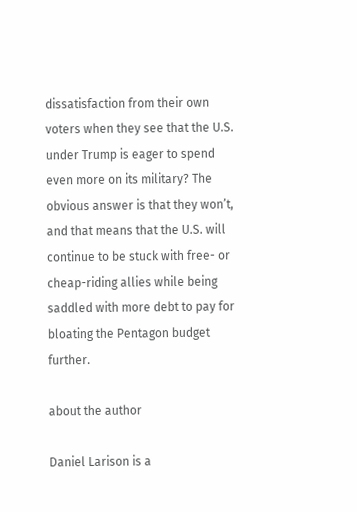dissatisfaction from their own voters when they see that the U.S. under Trump is eager to spend even more on its military? The obvious answer is that they won’t, and that means that the U.S. will continue to be stuck with free- or cheap-riding allies while being saddled with more debt to pay for bloating the Pentagon budget further.

about the author

Daniel Larison is a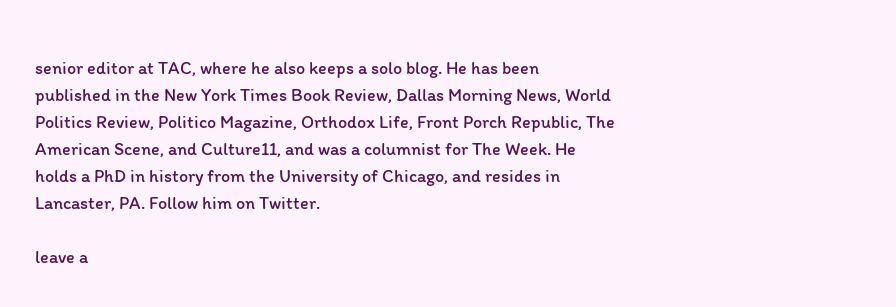senior editor at TAC, where he also keeps a solo blog. He has been published in the New York Times Book Review, Dallas Morning News, World Politics Review, Politico Magazine, Orthodox Life, Front Porch Republic, The American Scene, and Culture11, and was a columnist for The Week. He holds a PhD in history from the University of Chicago, and resides in Lancaster, PA. Follow him on Twitter.

leave a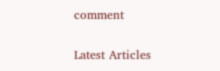comment

Latest Articles